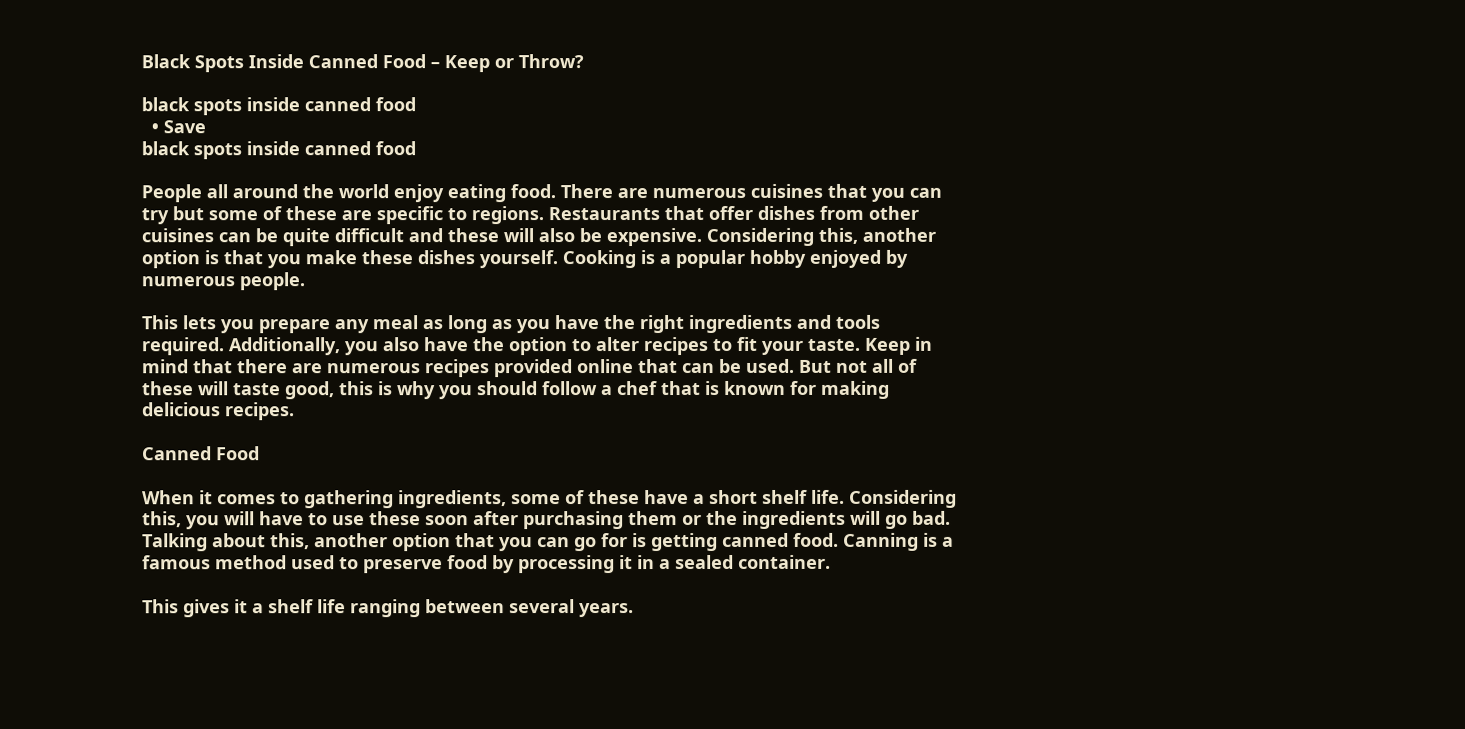Black Spots Inside Canned Food – Keep or Throw?

black spots inside canned food
  • Save
black spots inside canned food

People all around the world enjoy eating food. There are numerous cuisines that you can try but some of these are specific to regions. Restaurants that offer dishes from other cuisines can be quite difficult and these will also be expensive. Considering this, another option is that you make these dishes yourself. Cooking is a popular hobby enjoyed by numerous people.

This lets you prepare any meal as long as you have the right ingredients and tools required. Additionally, you also have the option to alter recipes to fit your taste. Keep in mind that there are numerous recipes provided online that can be used. But not all of these will taste good, this is why you should follow a chef that is known for making delicious recipes.

Canned Food

When it comes to gathering ingredients, some of these have a short shelf life. Considering this, you will have to use these soon after purchasing them or the ingredients will go bad. Talking about this, another option that you can go for is getting canned food. Canning is a famous method used to preserve food by processing it in a sealed container.

This gives it a shelf life ranging between several years.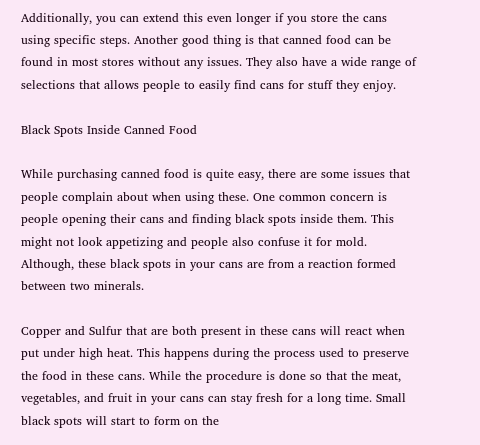Additionally, you can extend this even longer if you store the cans using specific steps. Another good thing is that canned food can be found in most stores without any issues. They also have a wide range of selections that allows people to easily find cans for stuff they enjoy.

Black Spots Inside Canned Food

While purchasing canned food is quite easy, there are some issues that people complain about when using these. One common concern is people opening their cans and finding black spots inside them. This might not look appetizing and people also confuse it for mold. Although, these black spots in your cans are from a reaction formed between two minerals.

Copper and Sulfur that are both present in these cans will react when put under high heat. This happens during the process used to preserve the food in these cans. While the procedure is done so that the meat, vegetables, and fruit in your cans can stay fresh for a long time. Small black spots will start to form on the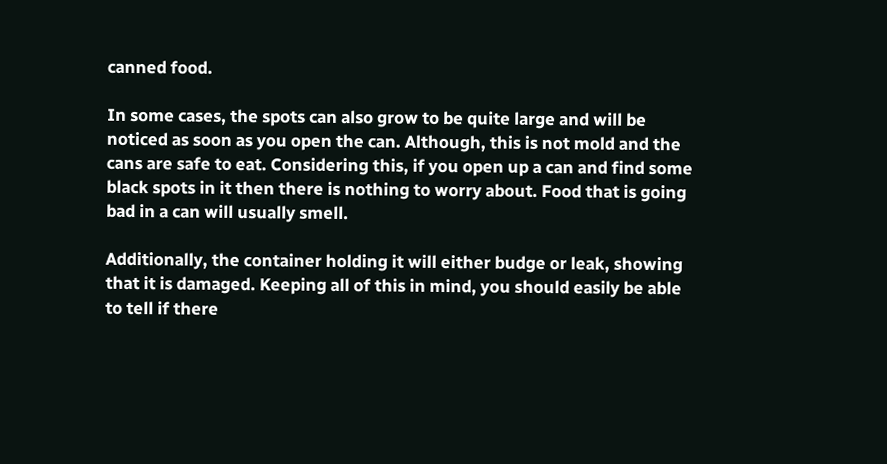canned food.

In some cases, the spots can also grow to be quite large and will be noticed as soon as you open the can. Although, this is not mold and the cans are safe to eat. Considering this, if you open up a can and find some black spots in it then there is nothing to worry about. Food that is going bad in a can will usually smell.

Additionally, the container holding it will either budge or leak, showing that it is damaged. Keeping all of this in mind, you should easily be able to tell if there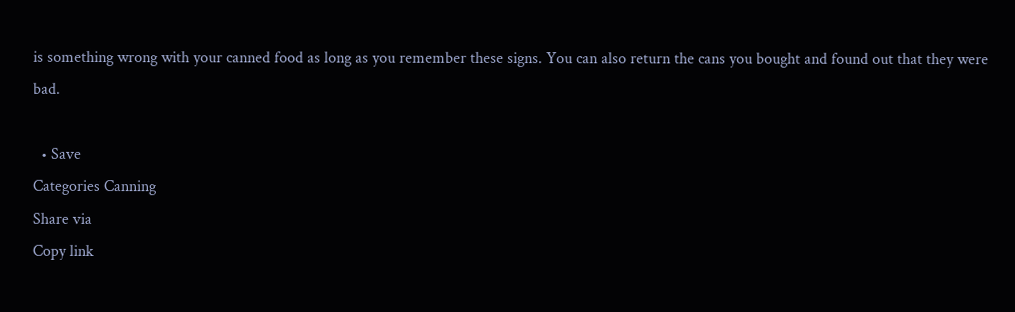is something wrong with your canned food as long as you remember these signs. You can also return the cans you bought and found out that they were bad.

  • Save
Categories Canning
Share via
Copy link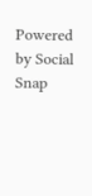Powered by Social Snap